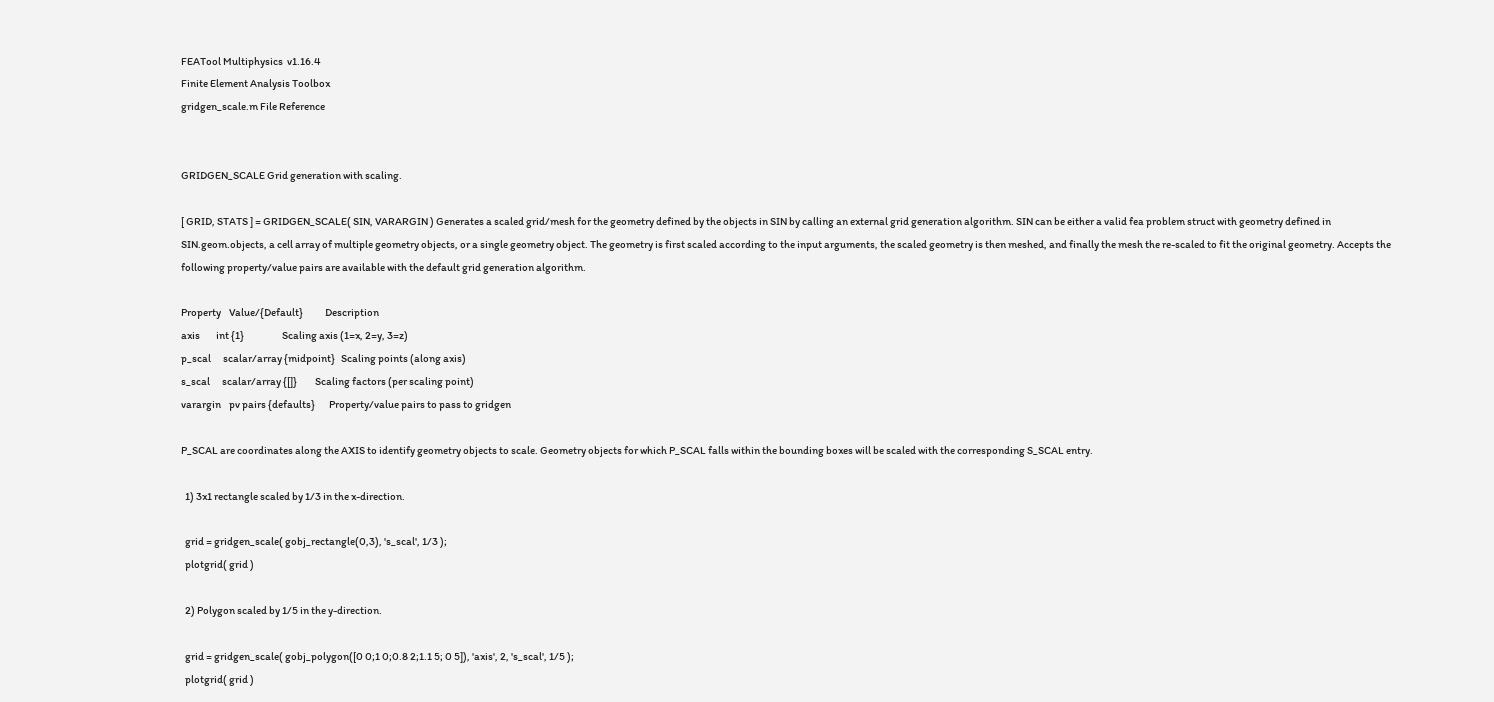FEATool Multiphysics  v1.16.4
Finite Element Analysis Toolbox
gridgen_scale.m File Reference


GRIDGEN_SCALE Grid generation with scaling.

[ GRID, STATS ] = GRIDGEN_SCALE( SIN, VARARGIN ) Generates a scaled grid/mesh for the geometry defined by the objects in SIN by calling an external grid generation algorithm. SIN can be either a valid fea problem struct with geometry defined in SIN.geom.objects, a cell array of multiple geometry objects, or a single geometry object. The geometry is first scaled according to the input arguments, the scaled geometry is then meshed, and finally the mesh the re-scaled to fit the original geometry. Accepts the following property/value pairs are available with the default grid generation algorithm.

Property    Value/{Default}           Description
axis        int {1}                   Scaling axis (1=x, 2=y, 3=z)
p_scal      scalar/array {midpoint}   Scaling points (along axis)
s_scal      scalar/array {[]}         Scaling factors (per scaling point)
varargin    pv pairs {defaults}       Property/value pairs to pass to gridgen

P_SCAL are coordinates along the AXIS to identify geometry objects to scale. Geometry objects for which P_SCAL falls within the bounding boxes will be scaled with the corresponding S_SCAL entry.

  1) 3x1 rectangle scaled by 1/3 in the x-direction.

  grid = gridgen_scale( gobj_rectangle(0,3), 's_scal', 1/3 );
  plotgrid( grid )

  2) Polygon scaled by 1/5 in the y-direction.

  grid = gridgen_scale( gobj_polygon([0 0;1 0;0.8 2;1.1 5; 0 5]), 'axis', 2, 's_scal', 1/5 );
  plotgrid( grid )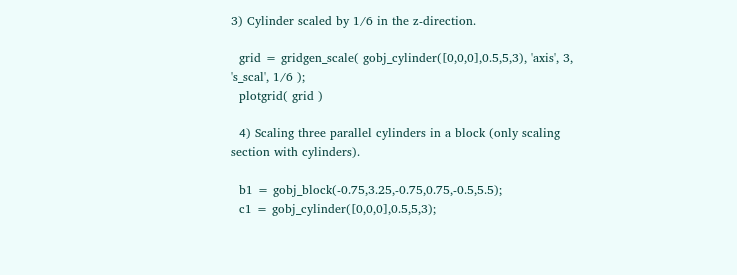3) Cylinder scaled by 1/6 in the z-direction.

  grid = gridgen_scale( gobj_cylinder([0,0,0],0.5,5,3), 'axis', 3, 's_scal', 1/6 );
  plotgrid( grid )

  4) Scaling three parallel cylinders in a block (only scaling section with cylinders).

  b1 = gobj_block(-0.75,3.25,-0.75,0.75,-0.5,5.5);
  c1 = gobj_cylinder([0,0,0],0.5,5,3);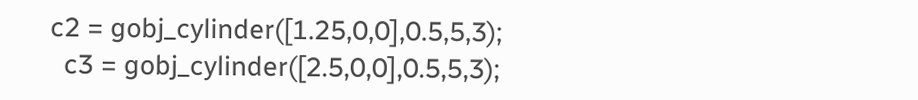c2 = gobj_cylinder([1.25,0,0],0.5,5,3);
  c3 = gobj_cylinder([2.5,0,0],0.5,5,3);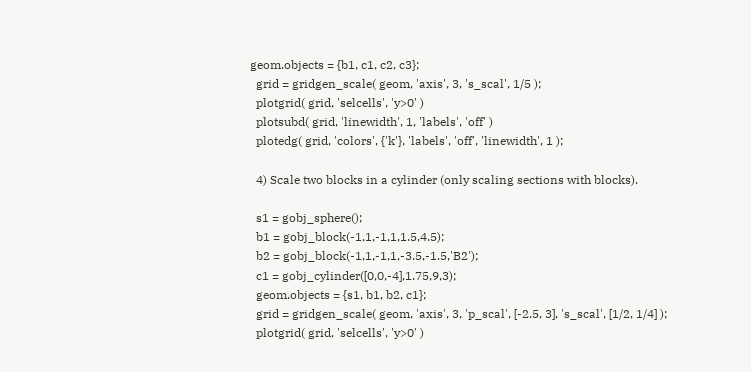geom.objects = {b1, c1, c2, c3};
  grid = gridgen_scale( geom, 'axis', 3, 's_scal', 1/5 );
  plotgrid( grid, 'selcells', 'y>0' )
  plotsubd( grid, 'linewidth', 1, 'labels', 'off' )
  plotedg( grid, 'colors', {'k'}, 'labels', 'off', 'linewidth', 1 );

  4) Scale two blocks in a cylinder (only scaling sections with blocks).

  s1 = gobj_sphere();
  b1 = gobj_block(-1,1,-1,1,1.5,4.5);
  b2 = gobj_block(-1,1,-1,1,-3.5,-1.5,'B2');
  c1 = gobj_cylinder([0,0,-4],1.75,9,3);
  geom.objects = {s1, b1, b2, c1};
  grid = gridgen_scale( geom, 'axis', 3, 'p_scal', [-2.5, 3], 's_scal', [1/2, 1/4] );
  plotgrid( grid, 'selcells', 'y>0' )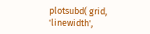plotsubd( grid, 'linewidth',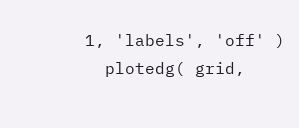1, 'labels', 'off' )
  plotedg( grid,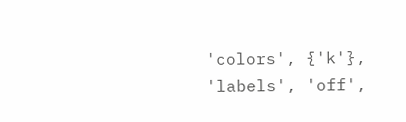'colors', {'k'}, 'labels', 'off',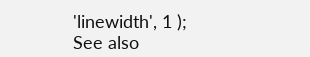'linewidth', 1 );
See also